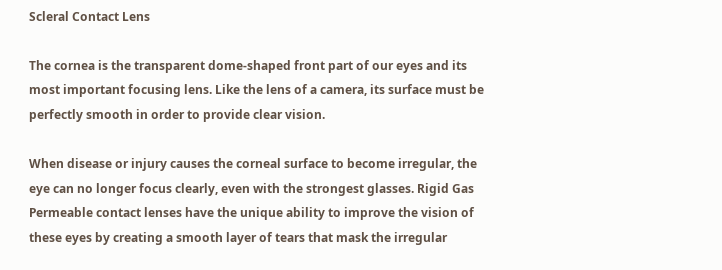Scleral Contact Lens

The cornea is the transparent dome-shaped front part of our eyes and its most important focusing lens. Like the lens of a camera, its surface must be perfectly smooth in order to provide clear vision.

When disease or injury causes the corneal surface to become irregular, the eye can no longer focus clearly, even with the strongest glasses. Rigid Gas Permeable contact lenses have the unique ability to improve the vision of these eyes by creating a smooth layer of tears that mask the irregular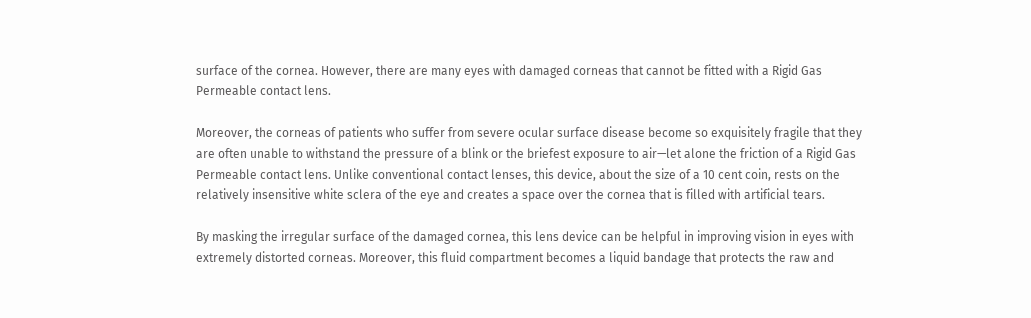surface of the cornea. However, there are many eyes with damaged corneas that cannot be fitted with a Rigid Gas Permeable contact lens.

Moreover, the corneas of patients who suffer from severe ocular surface disease become so exquisitely fragile that they are often unable to withstand the pressure of a blink or the briefest exposure to air—let alone the friction of a Rigid Gas Permeable contact lens. Unlike conventional contact lenses, this device, about the size of a 10 cent coin, rests on the relatively insensitive white sclera of the eye and creates a space over the cornea that is filled with artificial tears.

By masking the irregular surface of the damaged cornea, this lens device can be helpful in improving vision in eyes with extremely distorted corneas. Moreover, this fluid compartment becomes a liquid bandage that protects the raw and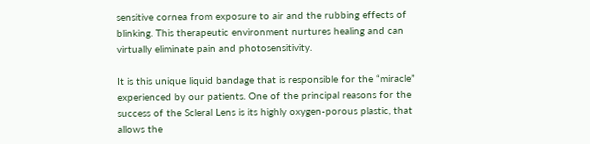sensitive cornea from exposure to air and the rubbing effects of blinking. This therapeutic environment nurtures healing and can virtually eliminate pain and photosensitivity.

It is this unique liquid bandage that is responsible for the “miracle” experienced by our patients. One of the principal reasons for the success of the Scleral Lens is its highly oxygen-porous plastic, that allows the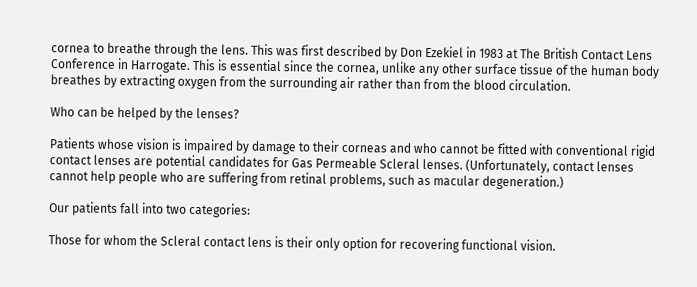cornea to breathe through the lens. This was first described by Don Ezekiel in 1983 at The British Contact Lens Conference in Harrogate. This is essential since the cornea, unlike any other surface tissue of the human body breathes by extracting oxygen from the surrounding air rather than from the blood circulation.

Who can be helped by the lenses?

Patients whose vision is impaired by damage to their corneas and who cannot be fitted with conventional rigid contact lenses are potential candidates for Gas Permeable Scleral lenses. (Unfortunately, contact lenses cannot help people who are suffering from retinal problems, such as macular degeneration.)

Our patients fall into two categories:

Those for whom the Scleral contact lens is their only option for recovering functional vision.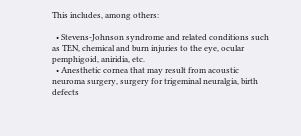This includes, among others:

  • Stevens-Johnson syndrome and related conditions such as TEN, chemical and burn injuries to the eye, ocular pemphigoid, aniridia, etc.
  • Anesthetic cornea that may result from acoustic neuroma surgery, surgery for trigeminal neuralgia, birth defects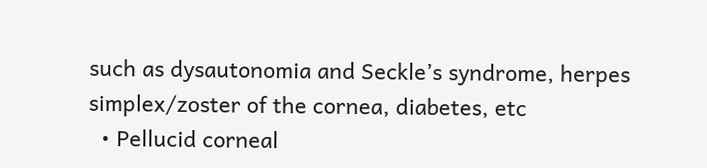such as dysautonomia and Seckle’s syndrome, herpes simplex/zoster of the cornea, diabetes, etc
  • Pellucid corneal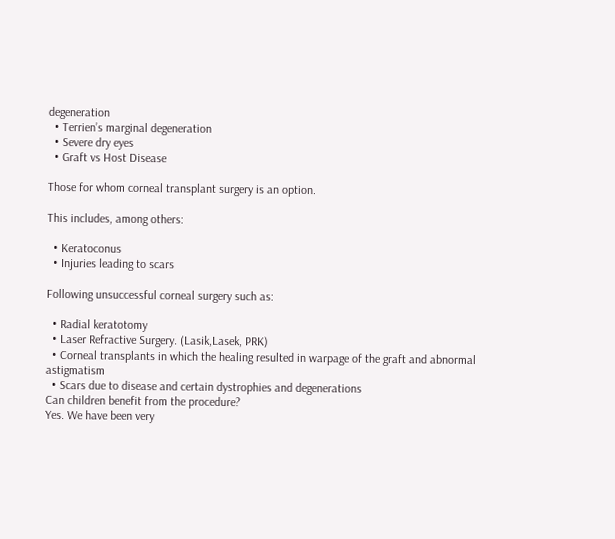degeneration
  • Terrien’s marginal degeneration
  • Severe dry eyes
  • Graft vs Host Disease

Those for whom corneal transplant surgery is an option.

This includes, among others:

  • Keratoconus
  • Injuries leading to scars

Following unsuccessful corneal surgery such as:

  • Radial keratotomy
  • Laser Refractive Surgery. (Lasik,Lasek, PRK)
  • Corneal transplants in which the healing resulted in warpage of the graft and abnormal astigmatism
  • Scars due to disease and certain dystrophies and degenerations
Can children benefit from the procedure?
Yes. We have been very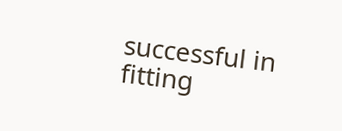successful in fitting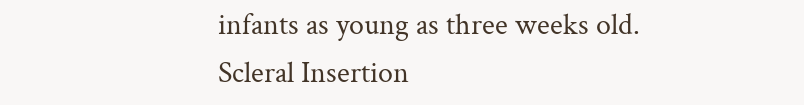infants as young as three weeks old.
Scleral Insertion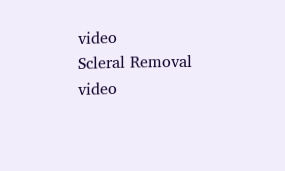video
Scleral Removal video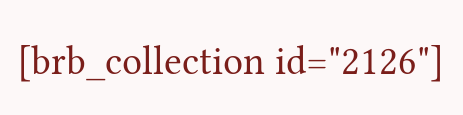[brb_collection id="2126"]